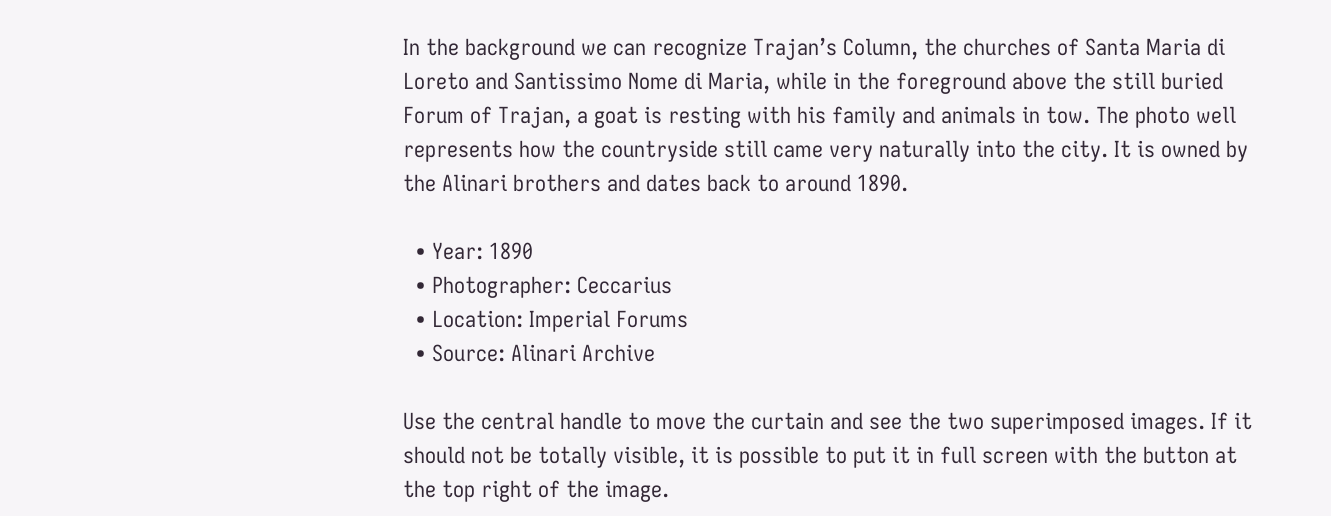In the background we can recognize Trajan’s Column, the churches of Santa Maria di Loreto and Santissimo Nome di Maria, while in the foreground above the still buried Forum of Trajan, a goat is resting with his family and animals in tow. The photo well represents how the countryside still came very naturally into the city. It is owned by the Alinari brothers and dates back to around 1890.

  • Year: 1890
  • Photographer: Ceccarius
  • Location: Imperial Forums
  • Source: Alinari Archive

Use the central handle to move the curtain and see the two superimposed images. If it should not be totally visible, it is possible to put it in full screen with the button at the top right of the image.